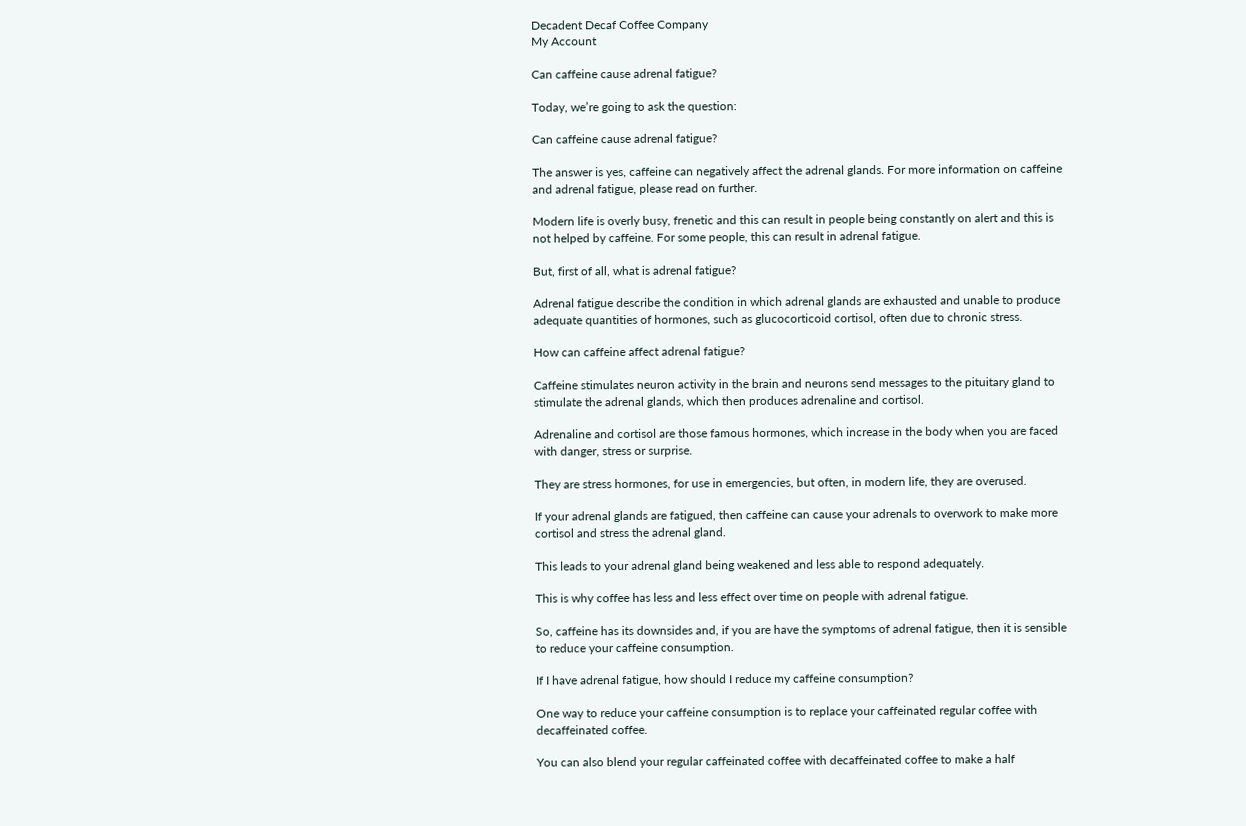Decadent Decaf Coffee Company
My Account

Can caffeine cause adrenal fatigue?

Today, we’re going to ask the question:

Can caffeine cause adrenal fatigue?

The answer is yes, caffeine can negatively affect the adrenal glands. For more information on caffeine and adrenal fatigue, please read on further.

Modern life is overly busy, frenetic and this can result in people being constantly on alert and this is not helped by caffeine. For some people, this can result in adrenal fatigue.

But, first of all, what is adrenal fatigue?

Adrenal fatigue describe the condition in which adrenal glands are exhausted and unable to produce adequate quantities of hormones, such as glucocorticoid cortisol, often due to chronic stress.

How can caffeine affect adrenal fatigue?

Caffeine stimulates neuron activity in the brain and neurons send messages to the pituitary gland to stimulate the adrenal glands, which then produces adrenaline and cortisol.

Adrenaline and cortisol are those famous hormones, which increase in the body when you are faced with danger, stress or surprise.

They are stress hormones, for use in emergencies, but often, in modern life, they are overused.

If your adrenal glands are fatigued, then caffeine can cause your adrenals to overwork to make more cortisol and stress the adrenal gland.

This leads to your adrenal gland being weakened and less able to respond adequately.

This is why coffee has less and less effect over time on people with adrenal fatigue.

So, caffeine has its downsides and, if you are have the symptoms of adrenal fatigue, then it is sensible to reduce your caffeine consumption.

If I have adrenal fatigue, how should I reduce my caffeine consumption?

One way to reduce your caffeine consumption is to replace your caffeinated regular coffee with decaffeinated coffee.

You can also blend your regular caffeinated coffee with decaffeinated coffee to make a half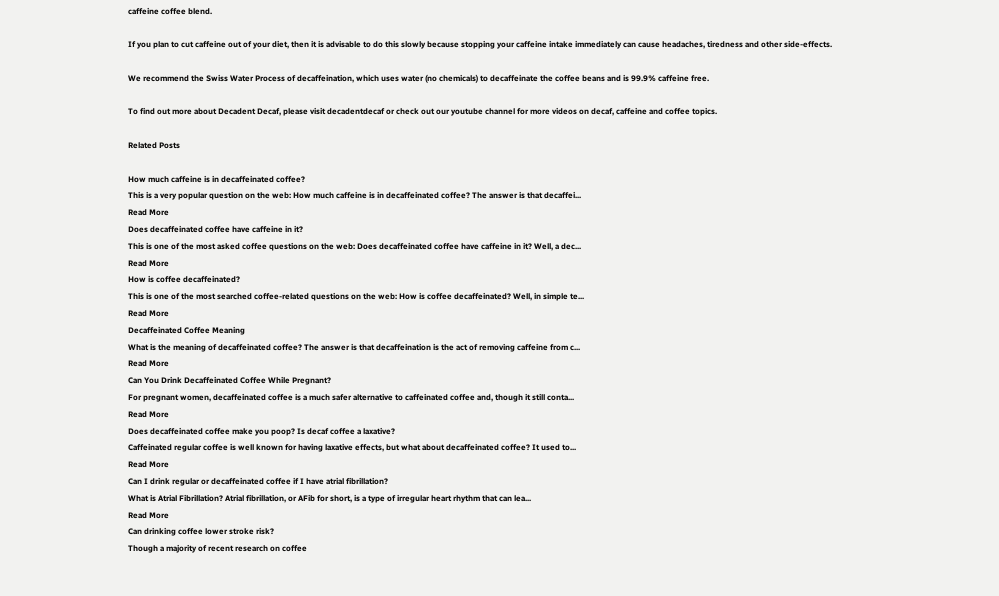caffeine coffee blend.

If you plan to cut caffeine out of your diet, then it is advisable to do this slowly because stopping your caffeine intake immediately can cause headaches, tiredness and other side-effects.

We recommend the Swiss Water Process of decaffeination, which uses water (no chemicals) to decaffeinate the coffee beans and is 99.9% caffeine free.

To find out more about Decadent Decaf, please visit decadentdecaf or check out our youtube channel for more videos on decaf, caffeine and coffee topics.

Related Posts

How much caffeine is in decaffeinated coffee?
This is a very popular question on the web: How much caffeine is in decaffeinated coffee? The answer is that decaffei...
Read More
Does decaffeinated coffee have caffeine in it?
This is one of the most asked coffee questions on the web: Does decaffeinated coffee have caffeine in it? Well, a dec...
Read More
How is coffee decaffeinated?
This is one of the most searched coffee-related questions on the web: How is coffee decaffeinated? Well, in simple te...
Read More
Decaffeinated Coffee Meaning
What is the meaning of decaffeinated coffee? The answer is that decaffeination is the act of removing caffeine from c...
Read More
Can You Drink Decaffeinated Coffee While Pregnant?
For pregnant women, decaffeinated coffee is a much safer alternative to caffeinated coffee and, though it still conta...
Read More
Does decaffeinated coffee make you poop? Is decaf coffee a laxative?
Caffeinated regular coffee is well known for having laxative effects, but what about decaffeinated coffee? It used to...
Read More
Can I drink regular or decaffeinated coffee if I have atrial fibrillation?
What is Atrial Fibrillation? Atrial fibrillation, or AFib for short, is a type of irregular heart rhythm that can lea...
Read More
Can drinking coffee lower stroke risk?
Though a majority of recent research on coffee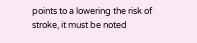points to a lowering the risk of stroke, it must be noted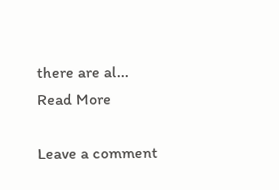there are al...
Read More

Leave a comment